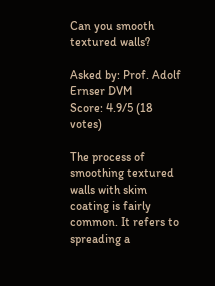Can you smooth textured walls?

Asked by: Prof. Adolf Ernser DVM
Score: 4.9/5 (18 votes)

The process of smoothing textured walls with skim coating is fairly common. It refers to spreading a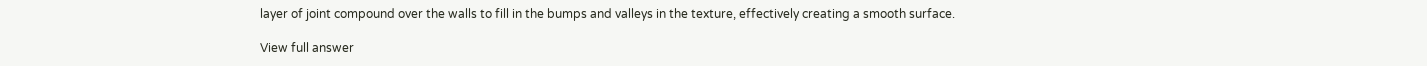layer of joint compound over the walls to fill in the bumps and valleys in the texture, effectively creating a smooth surface.

View full answer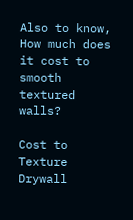Also to know, How much does it cost to smooth textured walls?

Cost to Texture Drywall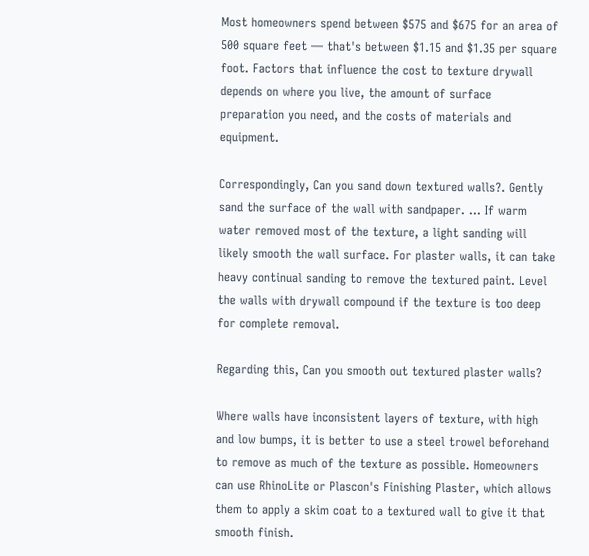Most homeowners spend between $575 and $675 for an area of 500 square feet — that's between $1.15 and $1.35 per square foot. Factors that influence the cost to texture drywall depends on where you live, the amount of surface preparation you need, and the costs of materials and equipment.

Correspondingly, Can you sand down textured walls?. Gently sand the surface of the wall with sandpaper. ... If warm water removed most of the texture, a light sanding will likely smooth the wall surface. For plaster walls, it can take heavy continual sanding to remove the textured paint. Level the walls with drywall compound if the texture is too deep for complete removal.

Regarding this, Can you smooth out textured plaster walls?

Where walls have inconsistent layers of texture, with high and low bumps, it is better to use a steel trowel beforehand to remove as much of the texture as possible. Homeowners can use RhinoLite or Plascon's Finishing Plaster, which allows them to apply a skim coat to a textured wall to give it that smooth finish.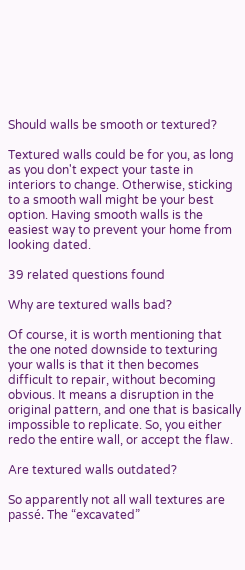Should walls be smooth or textured?

Textured walls could be for you, as long as you don't expect your taste in interiors to change. Otherwise, sticking to a smooth wall might be your best option. Having smooth walls is the easiest way to prevent your home from looking dated.

39 related questions found

Why are textured walls bad?

Of course, it is worth mentioning that the one noted downside to texturing your walls is that it then becomes difficult to repair, without becoming obvious. It means a disruption in the original pattern, and one that is basically impossible to replicate. So, you either redo the entire wall, or accept the flaw.

Are textured walls outdated?

So apparently not all wall textures are passé. The “excavated”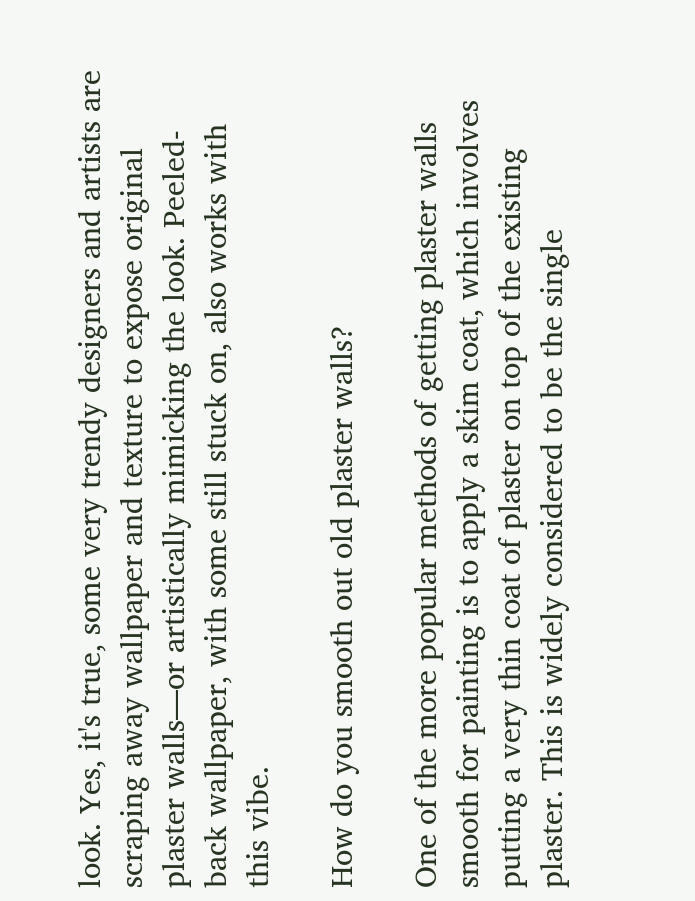look. Yes, it's true, some very trendy designers and artists are scraping away wallpaper and texture to expose original plaster walls—or artistically mimicking the look. Peeled-back wallpaper, with some still stuck on, also works with this vibe.

How do you smooth out old plaster walls?

One of the more popular methods of getting plaster walls smooth for painting is to apply a skim coat, which involves putting a very thin coat of plaster on top of the existing plaster. This is widely considered to be the single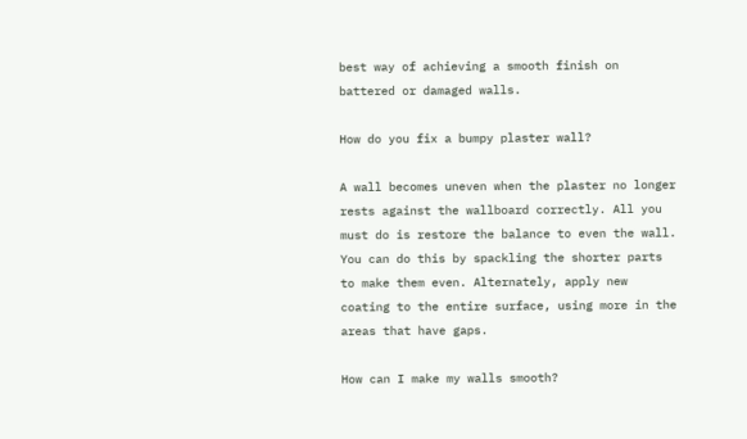best way of achieving a smooth finish on battered or damaged walls.

How do you fix a bumpy plaster wall?

A wall becomes uneven when the plaster no longer rests against the wallboard correctly. All you must do is restore the balance to even the wall. You can do this by spackling the shorter parts to make them even. Alternately, apply new coating to the entire surface, using more in the areas that have gaps.

How can I make my walls smooth?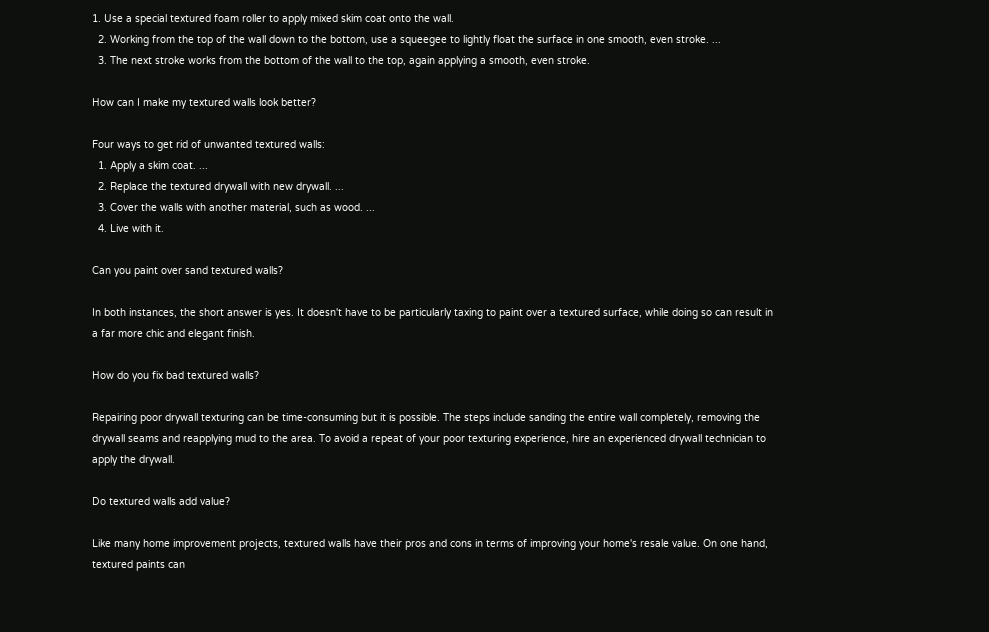1. Use a special textured foam roller to apply mixed skim coat onto the wall.
  2. Working from the top of the wall down to the bottom, use a squeegee to lightly float the surface in one smooth, even stroke. ...
  3. The next stroke works from the bottom of the wall to the top, again applying a smooth, even stroke.

How can I make my textured walls look better?

Four ways to get rid of unwanted textured walls:
  1. Apply a skim coat. ...
  2. Replace the textured drywall with new drywall. ...
  3. Cover the walls with another material, such as wood. ...
  4. Live with it.

Can you paint over sand textured walls?

In both instances, the short answer is yes. It doesn't have to be particularly taxing to paint over a textured surface, while doing so can result in a far more chic and elegant finish.

How do you fix bad textured walls?

Repairing poor drywall texturing can be time-consuming but it is possible. The steps include sanding the entire wall completely, removing the drywall seams and reapplying mud to the area. To avoid a repeat of your poor texturing experience, hire an experienced drywall technician to apply the drywall.

Do textured walls add value?

Like many home improvement projects, textured walls have their pros and cons in terms of improving your home's resale value. On one hand, textured paints can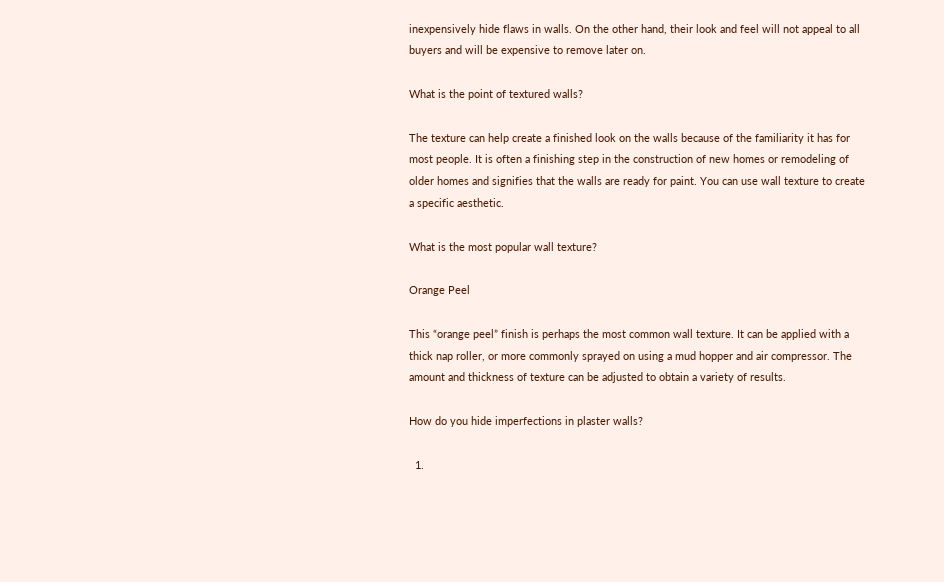inexpensively hide flaws in walls. On the other hand, their look and feel will not appeal to all buyers and will be expensive to remove later on.

What is the point of textured walls?

The texture can help create a finished look on the walls because of the familiarity it has for most people. It is often a finishing step in the construction of new homes or remodeling of older homes and signifies that the walls are ready for paint. You can use wall texture to create a specific aesthetic.

What is the most popular wall texture?

Orange Peel

This “orange peel” finish is perhaps the most common wall texture. It can be applied with a thick nap roller, or more commonly sprayed on using a mud hopper and air compressor. The amount and thickness of texture can be adjusted to obtain a variety of results.

How do you hide imperfections in plaster walls?

  1.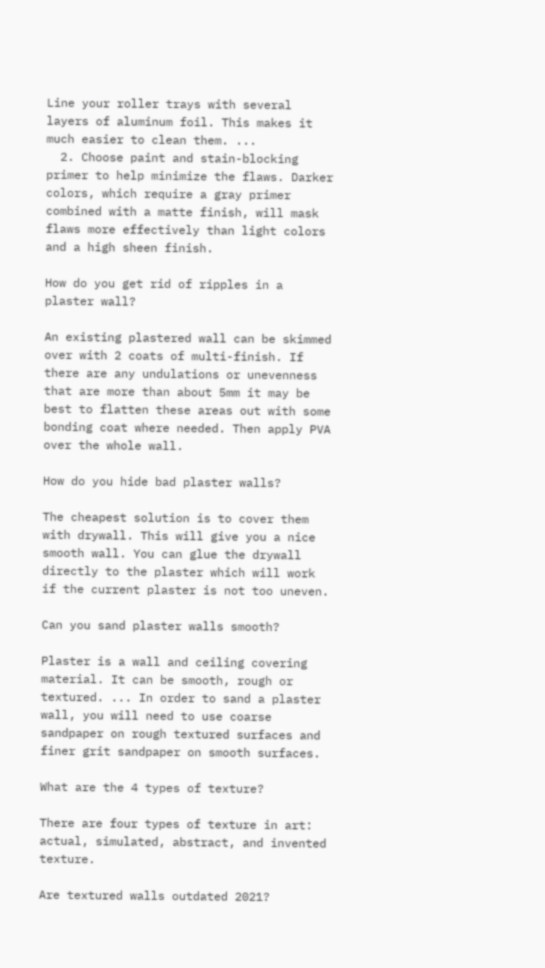Line your roller trays with several layers of aluminum foil. This makes it much easier to clean them. ...
  2. Choose paint and stain-blocking primer to help minimize the flaws. Darker colors, which require a gray primer combined with a matte finish, will mask flaws more effectively than light colors and a high sheen finish.

How do you get rid of ripples in a plaster wall?

An existing plastered wall can be skimmed over with 2 coats of multi-finish. If there are any undulations or unevenness that are more than about 5mm it may be best to flatten these areas out with some bonding coat where needed. Then apply PVA over the whole wall.

How do you hide bad plaster walls?

The cheapest solution is to cover them with drywall. This will give you a nice smooth wall. You can glue the drywall directly to the plaster which will work if the current plaster is not too uneven.

Can you sand plaster walls smooth?

Plaster is a wall and ceiling covering material. It can be smooth, rough or textured. ... In order to sand a plaster wall, you will need to use coarse sandpaper on rough textured surfaces and finer grit sandpaper on smooth surfaces.

What are the 4 types of texture?

There are four types of texture in art: actual, simulated, abstract, and invented texture.

Are textured walls outdated 2021?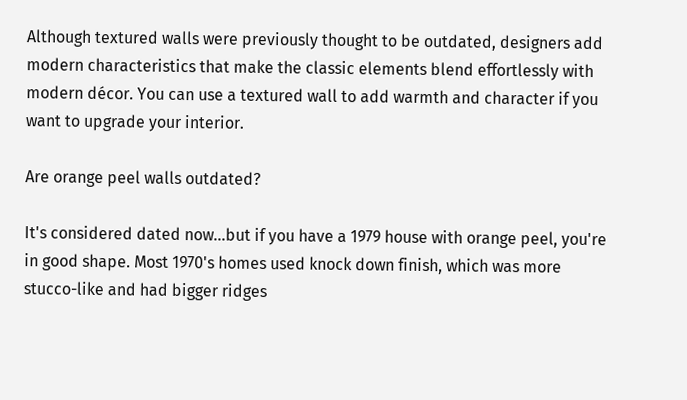Although textured walls were previously thought to be outdated, designers add modern characteristics that make the classic elements blend effortlessly with modern décor. You can use a textured wall to add warmth and character if you want to upgrade your interior.

Are orange peel walls outdated?

It's considered dated now...but if you have a 1979 house with orange peel, you're in good shape. Most 1970's homes used knock down finish, which was more stucco-like and had bigger ridges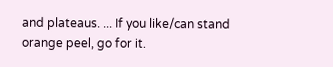and plateaus. ... If you like/can stand orange peel, go for it.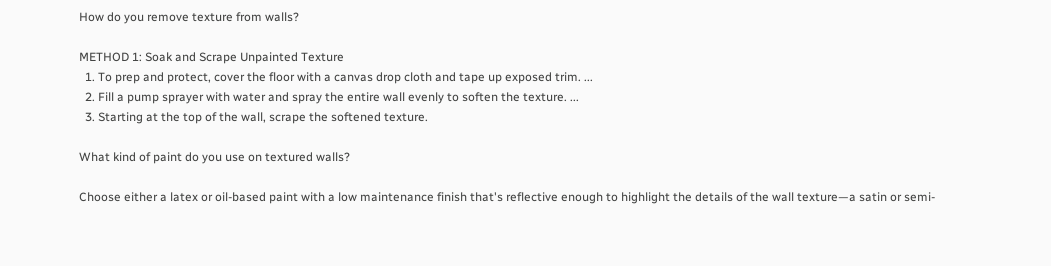How do you remove texture from walls?

METHOD 1: Soak and Scrape Unpainted Texture
  1. To prep and protect, cover the floor with a canvas drop cloth and tape up exposed trim. ...
  2. Fill a pump sprayer with water and spray the entire wall evenly to soften the texture. ...
  3. Starting at the top of the wall, scrape the softened texture.

What kind of paint do you use on textured walls?

Choose either a latex or oil-based paint with a low maintenance finish that's reflective enough to highlight the details of the wall texture—a satin or semi-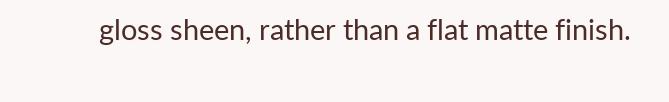gloss sheen, rather than a flat matte finish.